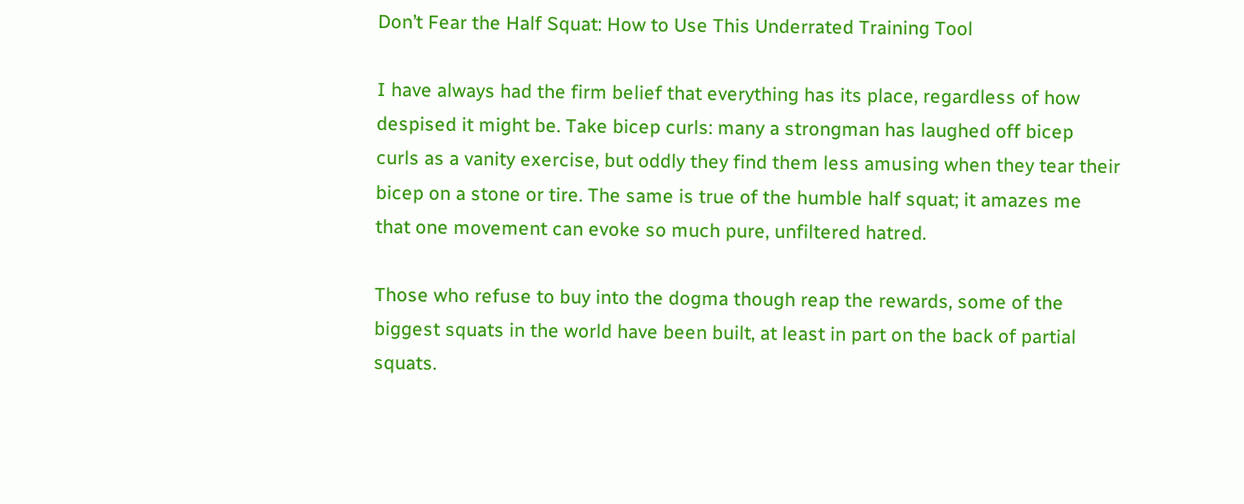Don’t Fear the Half Squat: How to Use This Underrated Training Tool

I have always had the firm belief that everything has its place, regardless of how despised it might be. Take bicep curls: many a strongman has laughed off bicep curls as a vanity exercise, but oddly they find them less amusing when they tear their bicep on a stone or tire. The same is true of the humble half squat; it amazes me that one movement can evoke so much pure, unfiltered hatred.

Those who refuse to buy into the dogma though reap the rewards, some of the biggest squats in the world have been built, at least in part on the back of partial squats.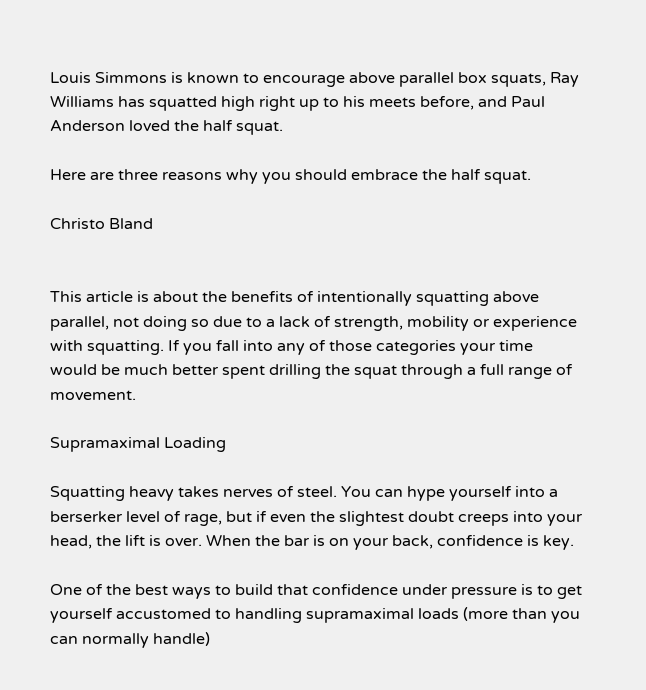Louis Simmons is known to encourage above parallel box squats, Ray Williams has squatted high right up to his meets before, and Paul Anderson loved the half squat.

Here are three reasons why you should embrace the half squat.

Christo Bland


This article is about the benefits of intentionally squatting above parallel, not doing so due to a lack of strength, mobility or experience with squatting. If you fall into any of those categories your time would be much better spent drilling the squat through a full range of movement.

Supramaximal Loading

Squatting heavy takes nerves of steel. You can hype yourself into a berserker level of rage, but if even the slightest doubt creeps into your head, the lift is over. When the bar is on your back, confidence is key.

One of the best ways to build that confidence under pressure is to get yourself accustomed to handling supramaximal loads (more than you can normally handle)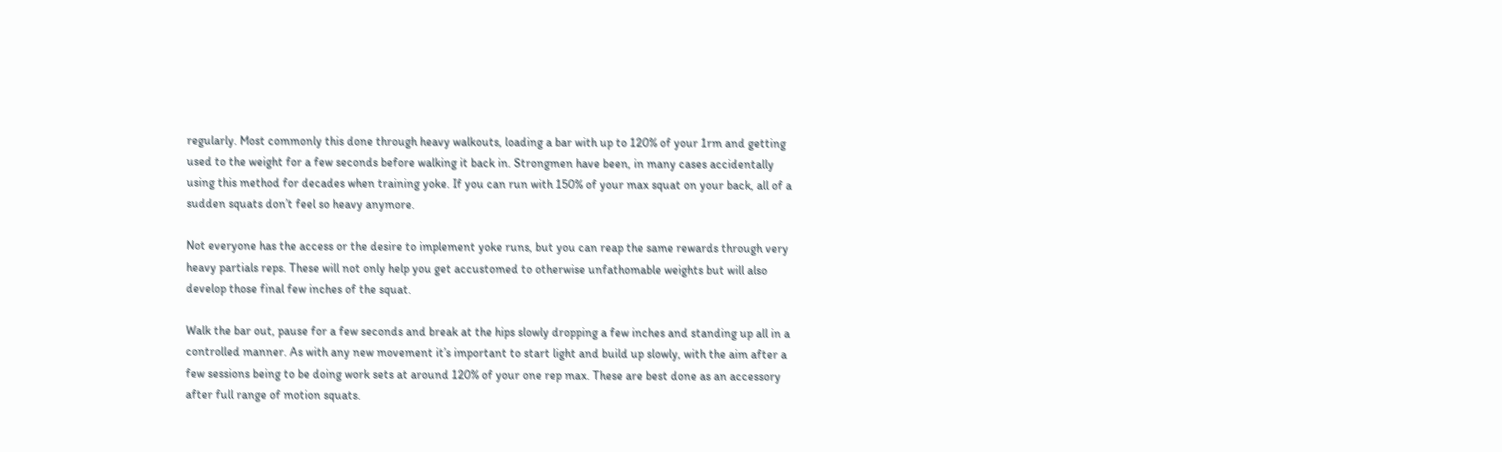regularly. Most commonly this done through heavy walkouts, loading a bar with up to 120% of your 1rm and getting used to the weight for a few seconds before walking it back in. Strongmen have been, in many cases accidentally using this method for decades when training yoke. If you can run with 150% of your max squat on your back, all of a sudden squats don’t feel so heavy anymore.

Not everyone has the access or the desire to implement yoke runs, but you can reap the same rewards through very heavy partials reps. These will not only help you get accustomed to otherwise unfathomable weights but will also develop those final few inches of the squat.

Walk the bar out, pause for a few seconds and break at the hips slowly dropping a few inches and standing up all in a controlled manner. As with any new movement it’s important to start light and build up slowly, with the aim after a few sessions being to be doing work sets at around 120% of your one rep max. These are best done as an accessory after full range of motion squats.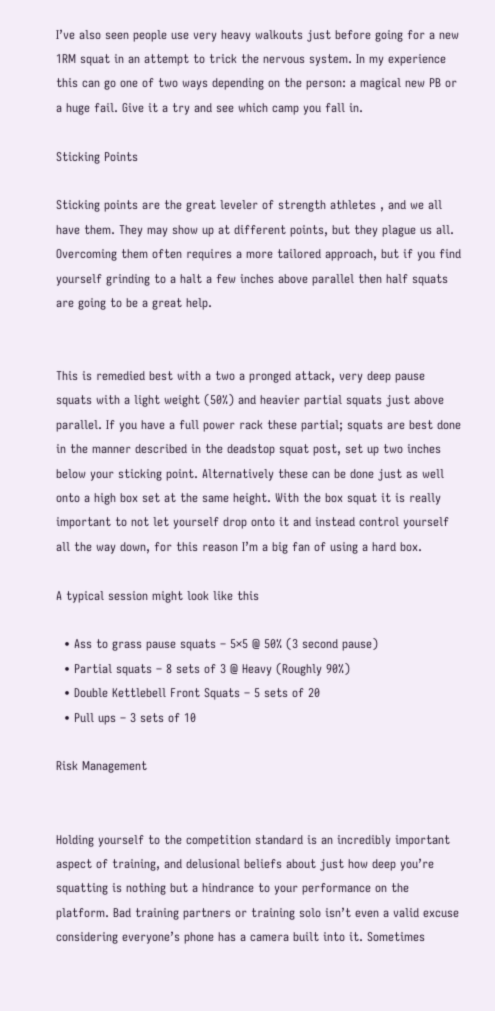I’ve also seen people use very heavy walkouts just before going for a new 1RM squat in an attempt to trick the nervous system. In my experience this can go one of two ways depending on the person: a magical new PB or a huge fail. Give it a try and see which camp you fall in.

Sticking Points

Sticking points are the great leveler of strength athletes , and we all have them. They may show up at different points, but they plague us all. Overcoming them often requires a more tailored approach, but if you find yourself grinding to a halt a few inches above parallel then half squats are going to be a great help.


This is remedied best with a two a pronged attack, very deep pause squats with a light weight (50%) and heavier partial squats just above parallel. If you have a full power rack these partial; squats are best done in the manner described in the deadstop squat post, set up two inches below your sticking point. Alternatively these can be done just as well onto a high box set at the same height. With the box squat it is really important to not let yourself drop onto it and instead control yourself all the way down, for this reason I’m a big fan of using a hard box.

A typical session might look like this

  • Ass to grass pause squats – 5×5 @ 50% (3 second pause)
  • Partial squats – 8 sets of 3 @ Heavy (Roughly 90%)
  • Double Kettlebell Front Squats – 5 sets of 20
  • Pull ups – 3 sets of 10

Risk Management


Holding yourself to the competition standard is an incredibly important aspect of training, and delusional beliefs about just how deep you’re squatting is nothing but a hindrance to your performance on the platform. Bad training partners or training solo isn’t even a valid excuse considering everyone’s phone has a camera built into it. Sometimes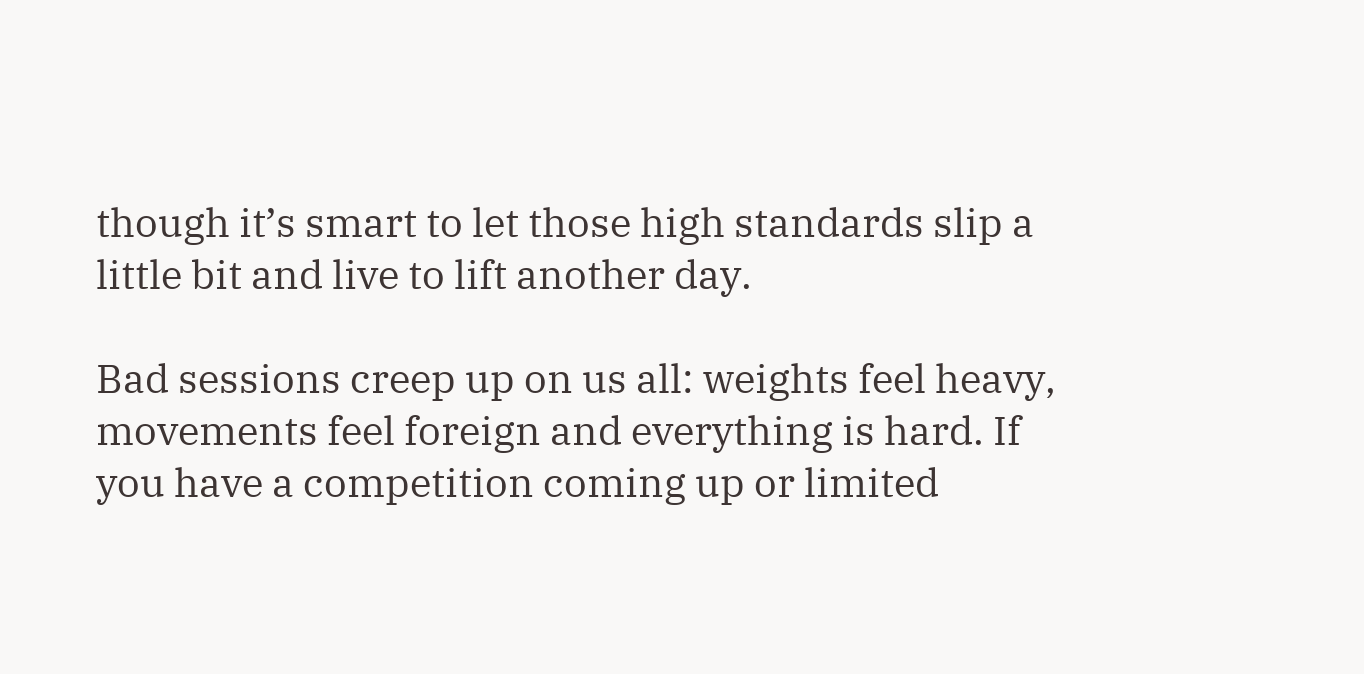though it’s smart to let those high standards slip a little bit and live to lift another day.

Bad sessions creep up on us all: weights feel heavy, movements feel foreign and everything is hard. If you have a competition coming up or limited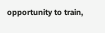opportunity to train,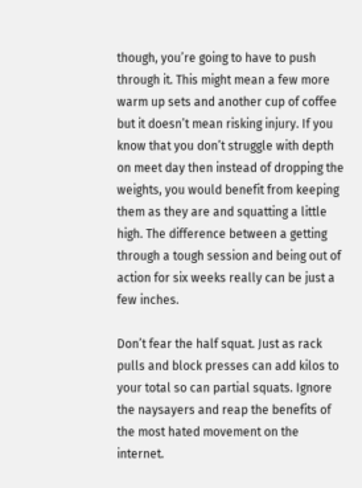though, you’re going to have to push through it. This might mean a few more warm up sets and another cup of coffee but it doesn’t mean risking injury. If you know that you don’t struggle with depth on meet day then instead of dropping the weights, you would benefit from keeping them as they are and squatting a little high. The difference between a getting through a tough session and being out of action for six weeks really can be just a few inches.

Don’t fear the half squat. Just as rack pulls and block presses can add kilos to your total so can partial squats. Ignore the naysayers and reap the benefits of the most hated movement on the internet.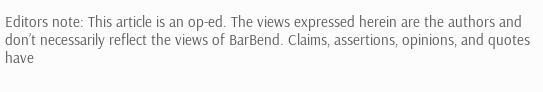Editors note: This article is an op-ed. The views expressed herein are the authors and don’t necessarily reflect the views of BarBend. Claims, assertions, opinions, and quotes have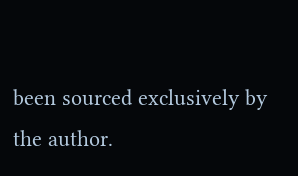been sourced exclusively by the author.